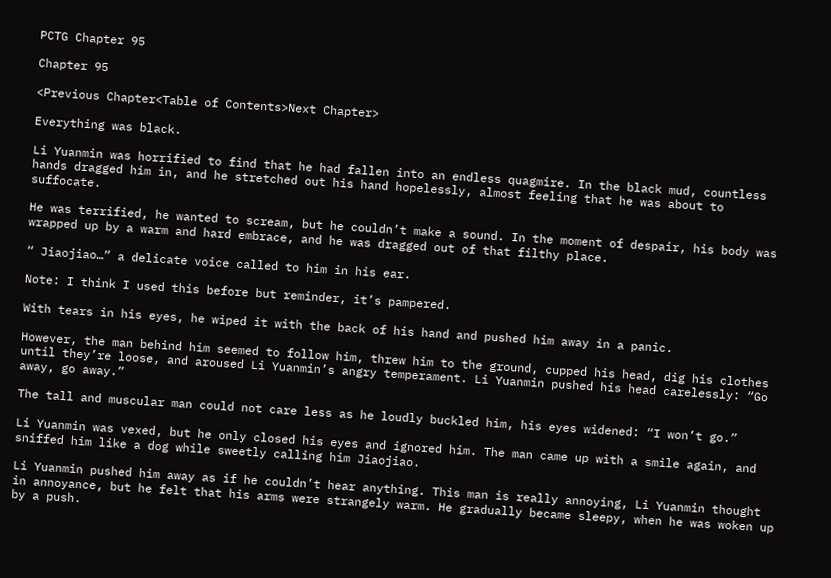PCTG Chapter 95

Chapter 95

<Previous Chapter<Table of Contents>Next Chapter>

Everything was black.

Li Yuanmin was horrified to find that he had fallen into an endless quagmire. In the black mud, countless hands dragged him in, and he stretched out his hand hopelessly, almost feeling that he was about to suffocate.

He was terrified, he wanted to scream, but he couldn’t make a sound. In the moment of despair, his body was wrapped up by a warm and hard embrace, and he was dragged out of that filthy place.

“ Jiaojiao…” a delicate voice called to him in his ear.

Note: I think I used this before but reminder, it’s pampered.

With tears in his eyes, he wiped it with the back of his hand and pushed him away in a panic.

However, the man behind him seemed to follow him, threw him to the ground, cupped his head, dig his clothes until they’re loose, and aroused Li Yuanmin’s angry temperament. Li Yuanmin pushed his head carelessly: “Go away, go away.”

The tall and muscular man could not care less as he loudly buckled him, his eyes widened: “I won’t go.”

Li Yuanmin was vexed, but he only closed his eyes and ignored him. The man came up with a smile again, and sniffed him like a dog while sweetly calling him Jiaojiao.

Li Yuanmin pushed him away as if he couldn’t hear anything. This man is really annoying, Li Yuanmin thought in annoyance, but he felt that his arms were strangely warm. He gradually became sleepy, when he was woken up by a push.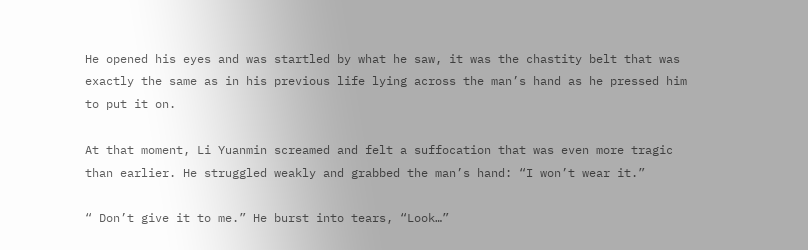He opened his eyes and was startled by what he saw, it was the chastity belt that was exactly the same as in his previous life lying across the man’s hand as he pressed him to put it on.

At that moment, Li Yuanmin screamed and felt a suffocation that was even more tragic than earlier. He struggled weakly and grabbed the man’s hand: “I won’t wear it.”

“ Don’t give it to me.” He burst into tears, “Look…”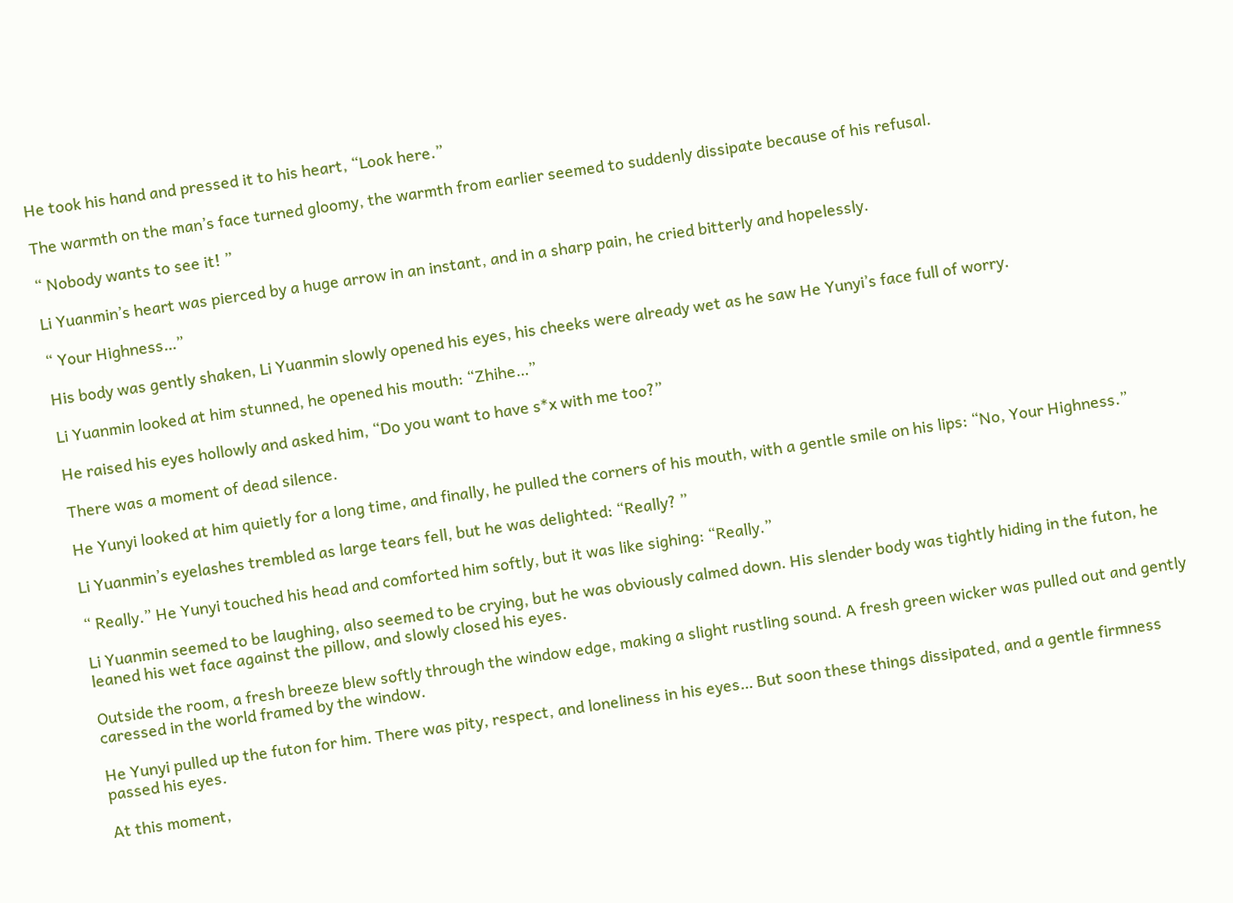He took his hand and pressed it to his heart, “Look here.”

The warmth on the man’s face turned gloomy, the warmth from earlier seemed to suddenly dissipate because of his refusal.

“ Nobody wants to see it! ”

Li Yuanmin’s heart was pierced by a huge arrow in an instant, and in a sharp pain, he cried bitterly and hopelessly.

“ Your Highness…”

His body was gently shaken, Li Yuanmin slowly opened his eyes, his cheeks were already wet as he saw He Yunyi’s face full of worry.

Li Yuanmin looked at him stunned, he opened his mouth: “Zhihe…”

He raised his eyes hollowly and asked him, “Do you want to have s*x with me too?”

There was a moment of dead silence.

He Yunyi looked at him quietly for a long time, and finally, he pulled the corners of his mouth, with a gentle smile on his lips: “No, Your Highness.”

Li Yuanmin’s eyelashes trembled as large tears fell, but he was delighted: “Really? ”

“ Really.” He Yunyi touched his head and comforted him softly, but it was like sighing: “Really.”

Li Yuanmin seemed to be laughing, also seemed to be crying, but he was obviously calmed down. His slender body was tightly hiding in the futon, he leaned his wet face against the pillow, and slowly closed his eyes.

Outside the room, a fresh breeze blew softly through the window edge, making a slight rustling sound. A fresh green wicker was pulled out and gently caressed in the world framed by the window.

He Yunyi pulled up the futon for him. There was pity, respect, and loneliness in his eyes… But soon these things dissipated, and a gentle firmness passed his eyes.

At this moment,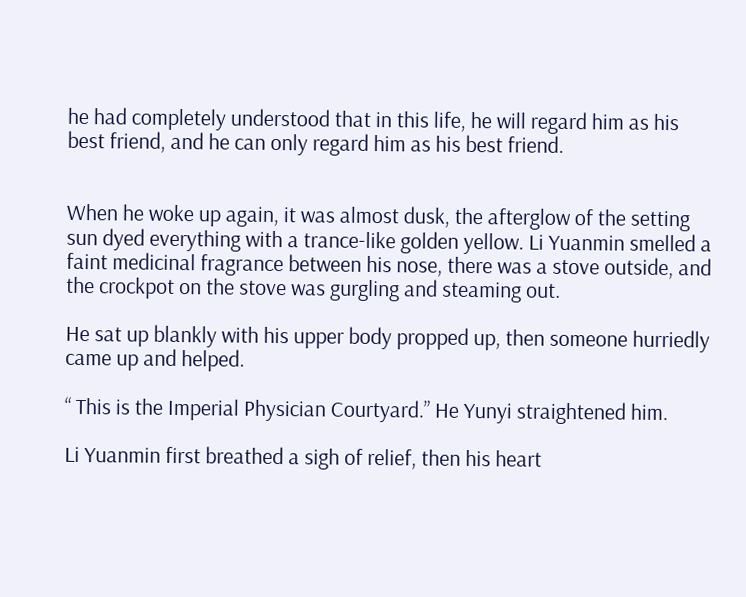he had completely understood that in this life, he will regard him as his best friend, and he can only regard him as his best friend.


When he woke up again, it was almost dusk, the afterglow of the setting sun dyed everything with a trance-like golden yellow. Li Yuanmin smelled a faint medicinal fragrance between his nose, there was a stove outside, and the crockpot on the stove was gurgling and steaming out.

He sat up blankly with his upper body propped up, then someone hurriedly came up and helped.

“ This is the Imperial Physician Courtyard.” He Yunyi straightened him.

Li Yuanmin first breathed a sigh of relief, then his heart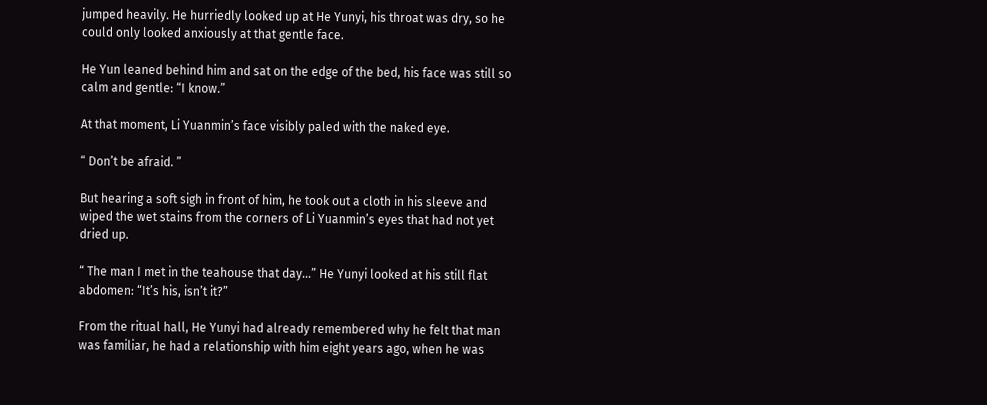jumped heavily. He hurriedly looked up at He Yunyi, his throat was dry, so he could only looked anxiously at that gentle face.

He Yun leaned behind him and sat on the edge of the bed, his face was still so calm and gentle: “I know.”

At that moment, Li Yuanmin’s face visibly paled with the naked eye.

“ Don’t be afraid. ”

But hearing a soft sigh in front of him, he took out a cloth in his sleeve and wiped the wet stains from the corners of Li Yuanmin’s eyes that had not yet dried up.

“ The man I met in the teahouse that day…” He Yunyi looked at his still flat abdomen: “It’s his, isn’t it?”

From the ritual hall, He Yunyi had already remembered why he felt that man was familiar, he had a relationship with him eight years ago, when he was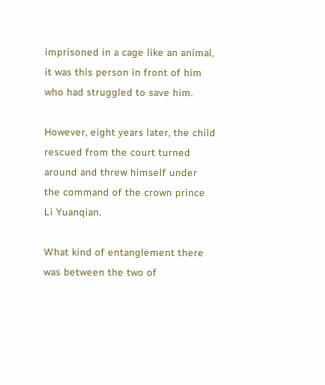imprisoned in a cage like an animal, it was this person in front of him who had struggled to save him.

However, eight years later, the child rescued from the court turned around and threw himself under the command of the crown prince Li Yuanqian.

What kind of entanglement there was between the two of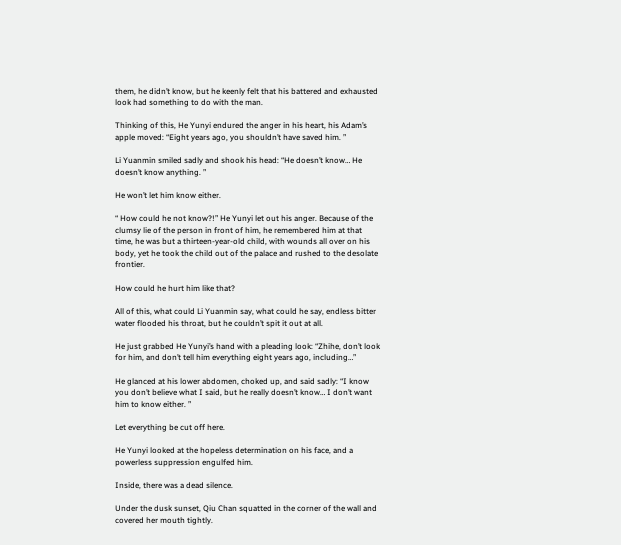them, he didn’t know, but he keenly felt that his battered and exhausted look had something to do with the man.

Thinking of this, He Yunyi endured the anger in his heart, his Adam’s apple moved: “Eight years ago, you shouldn’t have saved him. ”

Li Yuanmin smiled sadly and shook his head: “He doesn’t know… He doesn’t know anything. ”

He won’t let him know either.

“ How could he not know?!” He Yunyi let out his anger. Because of the clumsy lie of the person in front of him, he remembered him at that time, he was but a thirteen-year-old child, with wounds all over on his body, yet he took the child out of the palace and rushed to the desolate frontier.

How could he hurt him like that?

All of this, what could Li Yuanmin say, what could he say, endless bitter water flooded his throat, but he couldn’t spit it out at all.

He just grabbed He Yunyi’s hand with a pleading look: “Zhihe, don’t look for him, and don’t tell him everything eight years ago, including…”

He glanced at his lower abdomen, choked up, and said sadly: “I know you don’t believe what I said, but he really doesn’t know… I don’t want him to know either. ”

Let everything be cut off here.

He Yunyi looked at the hopeless determination on his face, and a powerless suppression engulfed him.

Inside, there was a dead silence.

Under the dusk sunset, Qiu Chan squatted in the corner of the wall and covered her mouth tightly.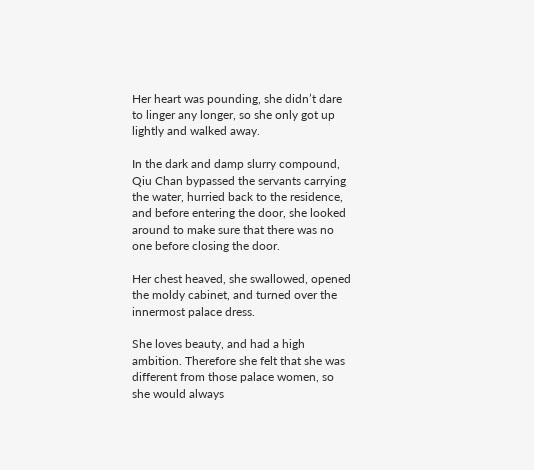Her heart was pounding, she didn’t dare to linger any longer, so she only got up lightly and walked away.

In the dark and damp slurry compound, Qiu Chan bypassed the servants carrying the water, hurried back to the residence, and before entering the door, she looked around to make sure that there was no one before closing the door.

Her chest heaved, she swallowed, opened the moldy cabinet, and turned over the innermost palace dress.

She loves beauty, and had a high ambition. Therefore she felt that she was different from those palace women, so she would always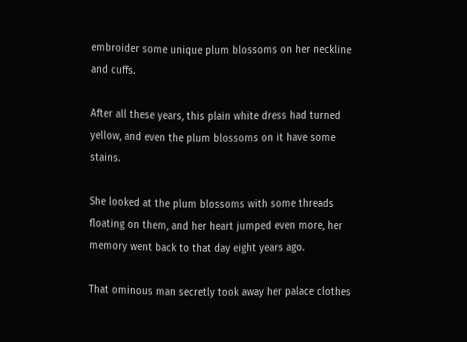embroider some unique plum blossoms on her neckline and cuffs.

After all these years, this plain white dress had turned yellow, and even the plum blossoms on it have some stains.

She looked at the plum blossoms with some threads floating on them, and her heart jumped even more, her memory went back to that day eight years ago.

That ominous man secretly took away her palace clothes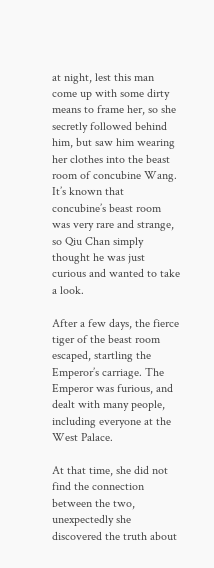at night, lest this man come up with some dirty means to frame her, so she secretly followed behind him, but saw him wearing her clothes into the beast room of concubine Wang. It’s known that concubine’s beast room was very rare and strange, so Qiu Chan simply thought he was just curious and wanted to take a look.

After a few days, the fierce tiger of the beast room escaped, startling the Emperor’s carriage. The Emperor was furious, and dealt with many people, including everyone at the West Palace.

At that time, she did not find the connection between the two, unexpectedly she discovered the truth about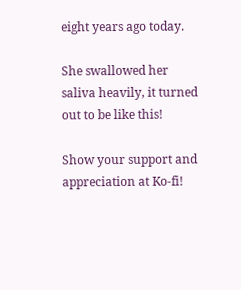eight years ago today.

She swallowed her saliva heavily, it turned out to be like this!

Show your support and appreciation at Ko-fi!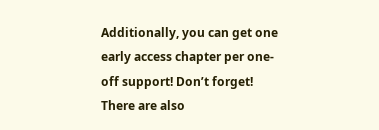Additionally, you can get one early access chapter per one-off support! Don’t forget! There are also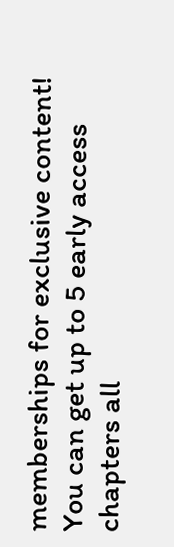memberships for exclusive content! You can get up to 5 early access chapters all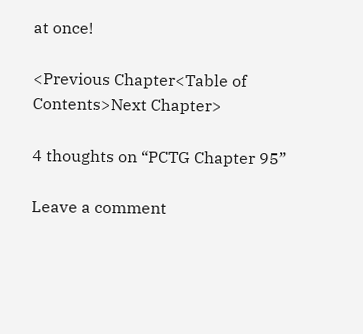at once!

<Previous Chapter<Table of Contents>Next Chapter>

4 thoughts on “PCTG Chapter 95”

Leave a comment